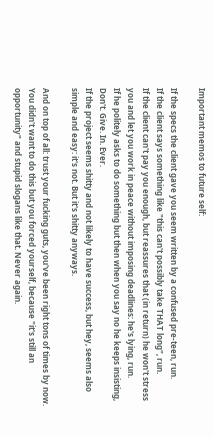Important memos to future self:

If the specs the client gave you seem written by a confused pre-teen, run.
If the client says something like "this can't possibly take THAT long", run.
If the client can't pay you enough, but reassures that (in return) he won't stress you and let you work in peace without imposing deadlines: he's lying, run.
If he politely asks to do something but then when you say no he keeps insisting, Don't. Give. In. Ever.
If the project seems shitty and not likely to have success, but hey, seems also simple and easy: it's not. But it's shitty anyways.

And on top of all: trust your fucking guts, you've been right tons of times by now. You didn't want to do this but you forced yourself, because "it's still an opportunity" and stupid slogans like that. Never again.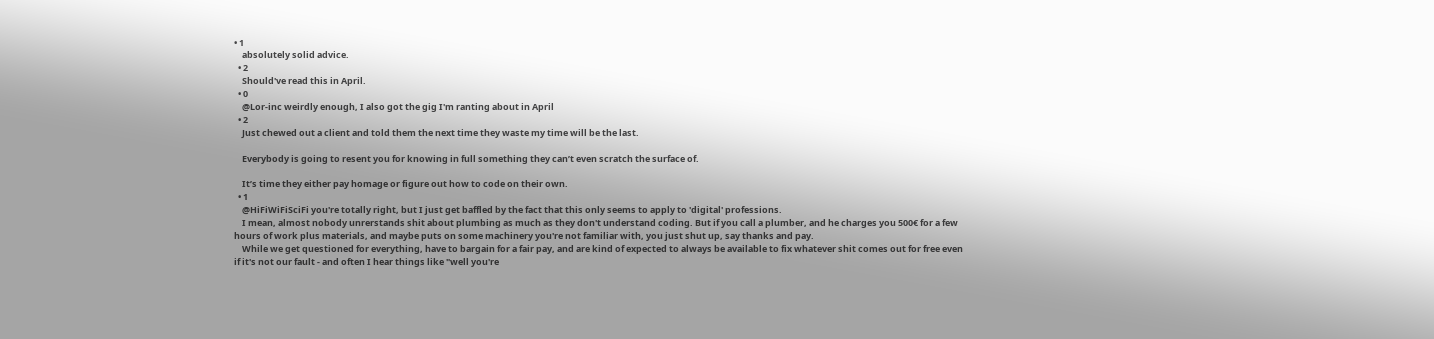• 1
    absolutely solid advice.
  • 2
    Should've read this in April.
  • 0
    @Lor-inc weirdly enough, I also got the gig I'm ranting about in April
  • 2
    Just chewed out a client and told them the next time they waste my time will be the last.

    Everybody is going to resent you for knowing in full something they can’t even scratch the surface of.

    It’s time they either pay homage or figure out how to code on their own.
  • 1
    @HiFiWiFiSciFi you're totally right, but I just get baffled by the fact that this only seems to apply to 'digital' professions.
    I mean, almost nobody unrerstands shit about plumbing as much as they don't understand coding. But if you call a plumber, and he charges you 500€ for a few hours of work plus materials, and maybe puts on some machinery you're not familiar with, you just shut up, say thanks and pay.
    While we get questioned for everything, have to bargain for a fair pay, and are kind of expected to always be available to fix whatever shit comes out for free even if it's not our fault - and often I hear things like "well you're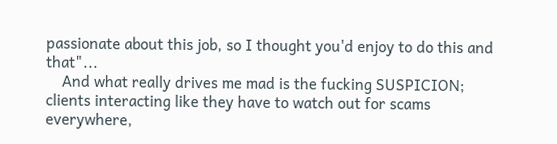passionate about this job, so I thought you'd enjoy to do this and that"...
    And what really drives me mad is the fucking SUSPICION; clients interacting like they have to watch out for scams everywhere,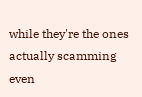while they're the ones actually scamming even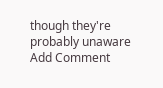though they're probably unaware
Add Comment